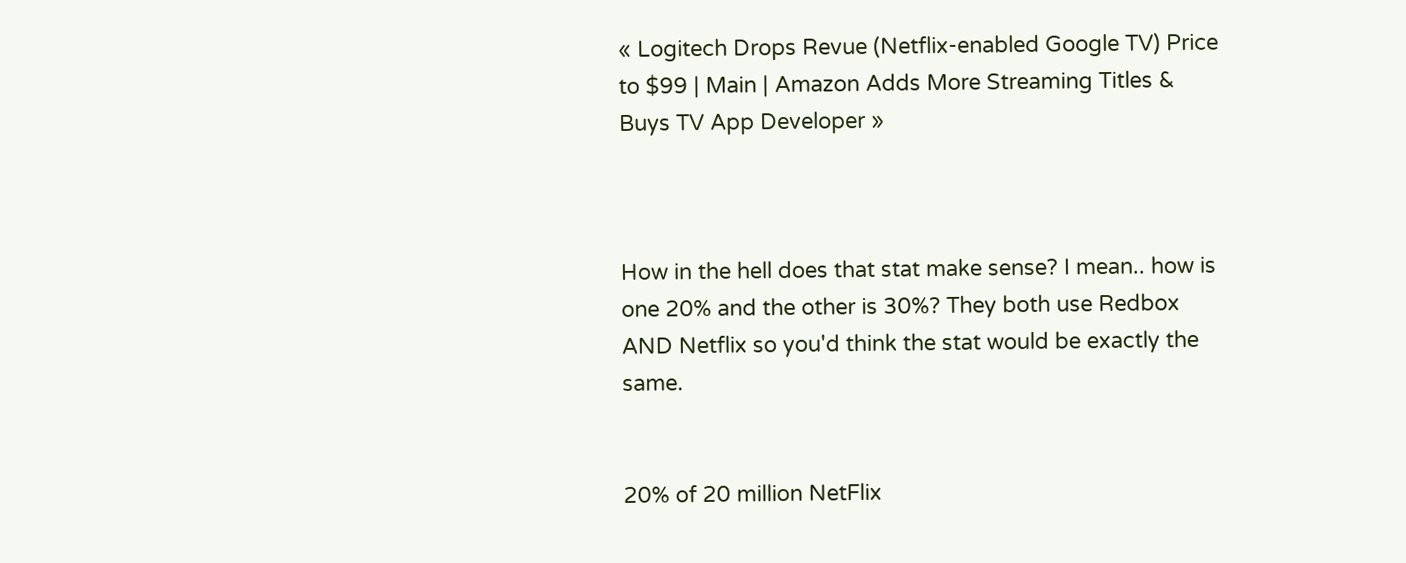« Logitech Drops Revue (Netflix-enabled Google TV) Price to $99 | Main | Amazon Adds More Streaming Titles & Buys TV App Developer »



How in the hell does that stat make sense? I mean.. how is one 20% and the other is 30%? They both use Redbox AND Netflix so you'd think the stat would be exactly the same.


20% of 20 million NetFlix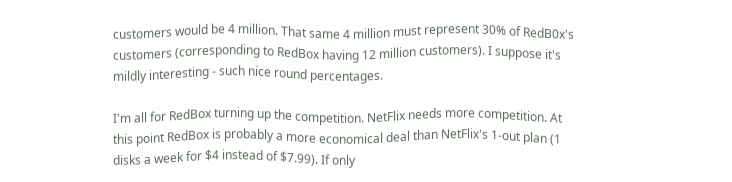customers would be 4 million. That same 4 million must represent 30% of RedB0x's customers (corresponding to RedBox having 12 million customers). I suppose it's mildly interesting - such nice round percentages.

I'm all for RedBox turning up the competition. NetFlix needs more competition. At this point RedBox is probably a more economical deal than NetFlix's 1-out plan (1 disks a week for $4 instead of $7.99). If only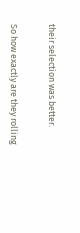their selection was better.


So how exactly are they rolling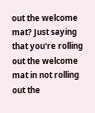out the welcome mat? Just saying that you're rolling out the welcome mat in not rolling out the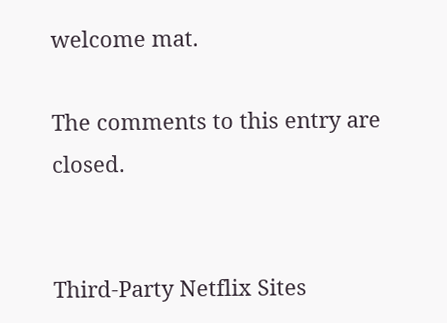welcome mat.

The comments to this entry are closed.


Third-Party Netflix Sites